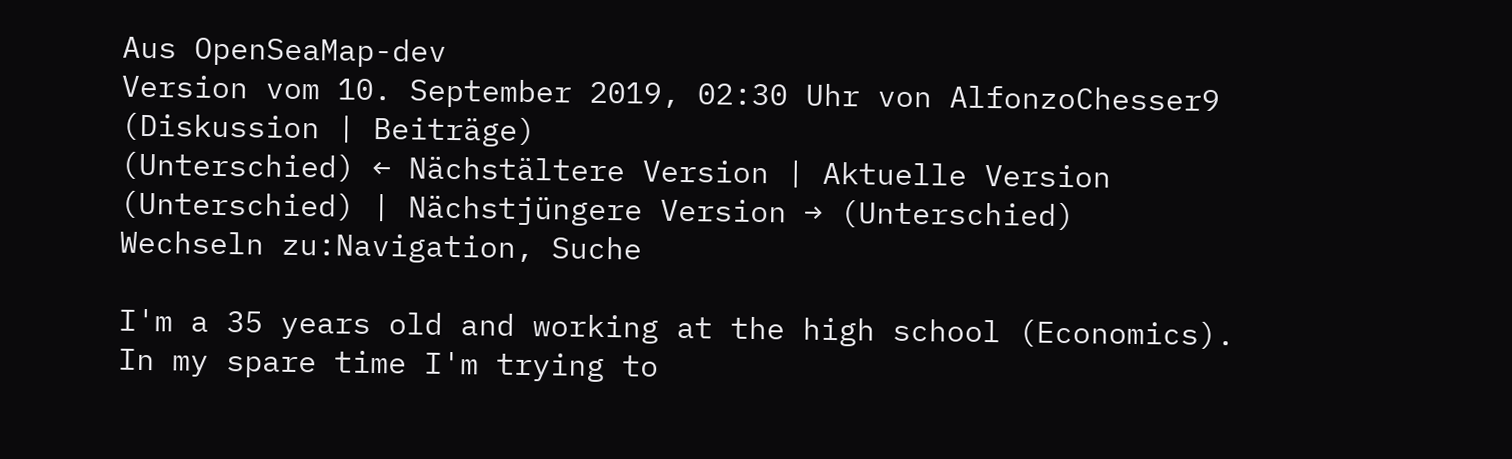Aus OpenSeaMap-dev
Version vom 10. September 2019, 02:30 Uhr von AlfonzoChesser9 (Diskussion | Beiträge)
(Unterschied) ← Nächstältere Version | Aktuelle Version (Unterschied) | Nächstjüngere Version → (Unterschied)
Wechseln zu:Navigation, Suche

I'm a 35 years old and working at the high school (Economics).
In my spare time I'm trying to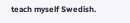teach myself Swedish.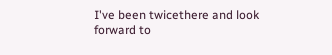I've been twicethere and look forward to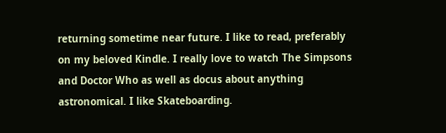returning sometime near future. I like to read, preferably on my beloved Kindle. I really love to watch The Simpsons and Doctor Who as well as docus about anything astronomical. I like Skateboarding.